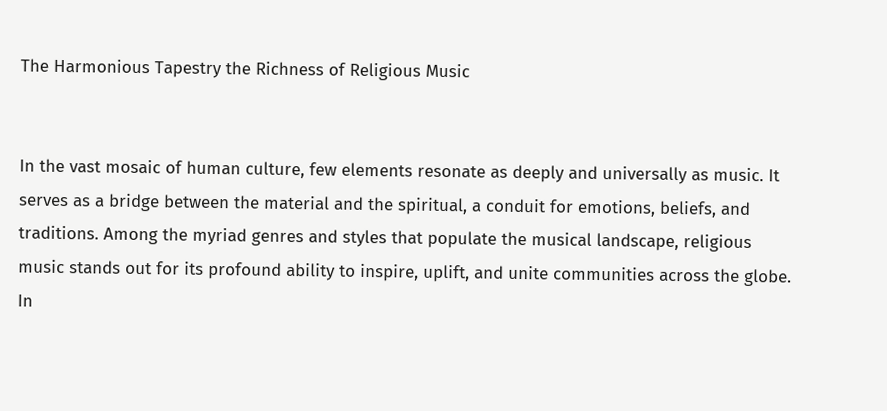The Harmonious Tapestry the Richness of Religious Music


In the vast mosaic of human culture, few elements resonate as deeply and universally as music. It serves as a bridge between the material and the spiritual, a conduit for emotions, beliefs, and traditions. Among the myriad genres and styles that populate the musical landscape, religious music stands out for its profound ability to inspire, uplift, and unite communities across the globe. In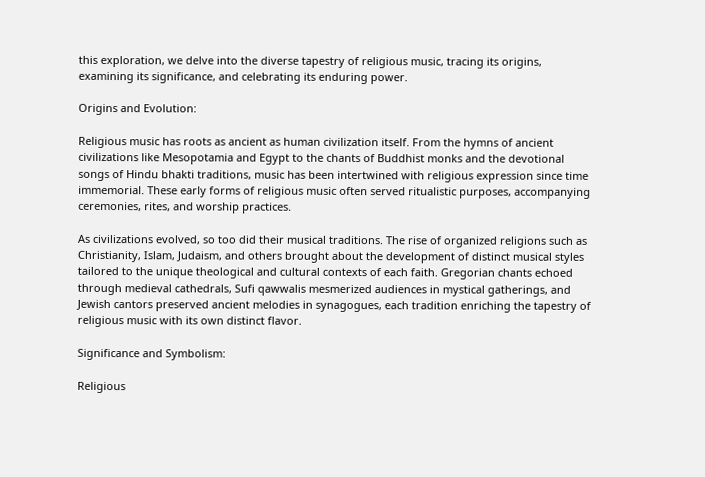this exploration, we delve into the diverse tapestry of religious music, tracing its origins, examining its significance, and celebrating its enduring power.

Origins and Evolution:

Religious music has roots as ancient as human civilization itself. From the hymns of ancient civilizations like Mesopotamia and Egypt to the chants of Buddhist monks and the devotional songs of Hindu bhakti traditions, music has been intertwined with religious expression since time immemorial. These early forms of religious music often served ritualistic purposes, accompanying ceremonies, rites, and worship practices.

As civilizations evolved, so too did their musical traditions. The rise of organized religions such as Christianity, Islam, Judaism, and others brought about the development of distinct musical styles tailored to the unique theological and cultural contexts of each faith. Gregorian chants echoed through medieval cathedrals, Sufi qawwalis mesmerized audiences in mystical gatherings, and Jewish cantors preserved ancient melodies in synagogues, each tradition enriching the tapestry of religious music with its own distinct flavor.

Significance and Symbolism:

Religious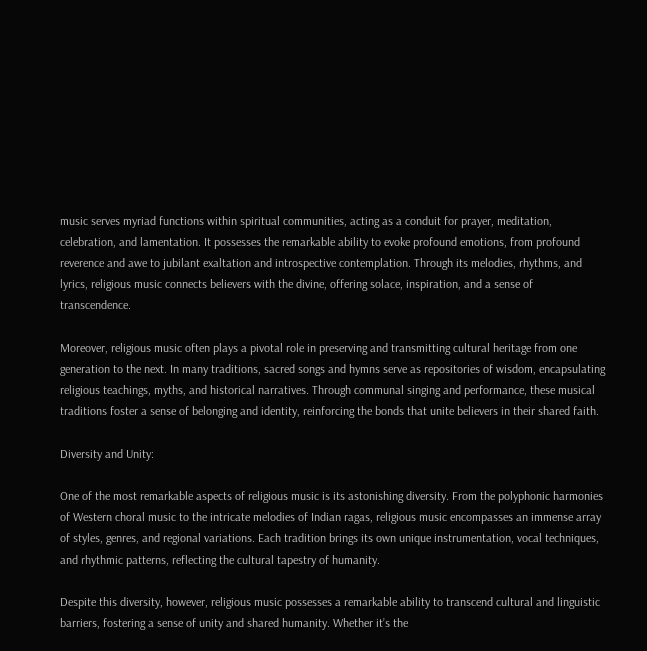music serves myriad functions within spiritual communities, acting as a conduit for prayer, meditation, celebration, and lamentation. It possesses the remarkable ability to evoke profound emotions, from profound reverence and awe to jubilant exaltation and introspective contemplation. Through its melodies, rhythms, and lyrics, religious music connects believers with the divine, offering solace, inspiration, and a sense of transcendence.

Moreover, religious music often plays a pivotal role in preserving and transmitting cultural heritage from one generation to the next. In many traditions, sacred songs and hymns serve as repositories of wisdom, encapsulating religious teachings, myths, and historical narratives. Through communal singing and performance, these musical traditions foster a sense of belonging and identity, reinforcing the bonds that unite believers in their shared faith.

Diversity and Unity:

One of the most remarkable aspects of religious music is its astonishing diversity. From the polyphonic harmonies of Western choral music to the intricate melodies of Indian ragas, religious music encompasses an immense array of styles, genres, and regional variations. Each tradition brings its own unique instrumentation, vocal techniques, and rhythmic patterns, reflecting the cultural tapestry of humanity.

Despite this diversity, however, religious music possesses a remarkable ability to transcend cultural and linguistic barriers, fostering a sense of unity and shared humanity. Whether it’s the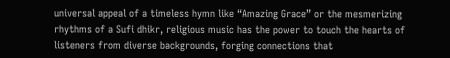universal appeal of a timeless hymn like “Amazing Grace” or the mesmerizing rhythms of a Sufi dhikr, religious music has the power to touch the hearts of listeners from diverse backgrounds, forging connections that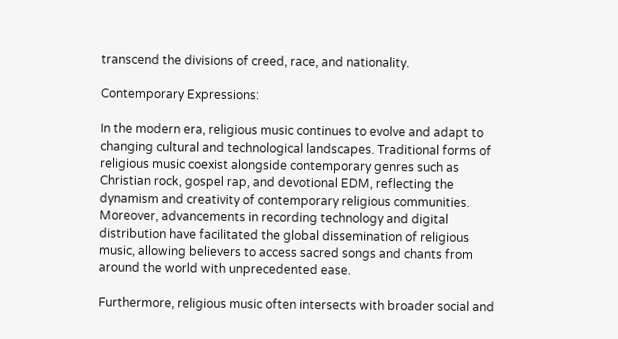transcend the divisions of creed, race, and nationality.

Contemporary Expressions:

In the modern era, religious music continues to evolve and adapt to changing cultural and technological landscapes. Traditional forms of religious music coexist alongside contemporary genres such as Christian rock, gospel rap, and devotional EDM, reflecting the dynamism and creativity of contemporary religious communities. Moreover, advancements in recording technology and digital distribution have facilitated the global dissemination of religious music, allowing believers to access sacred songs and chants from around the world with unprecedented ease.

Furthermore, religious music often intersects with broader social and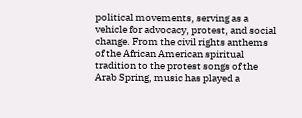political movements, serving as a vehicle for advocacy, protest, and social change. From the civil rights anthems of the African American spiritual tradition to the protest songs of the Arab Spring, music has played a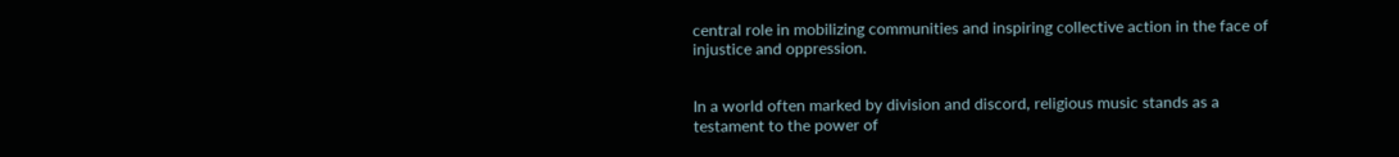central role in mobilizing communities and inspiring collective action in the face of injustice and oppression.


In a world often marked by division and discord, religious music stands as a testament to the power of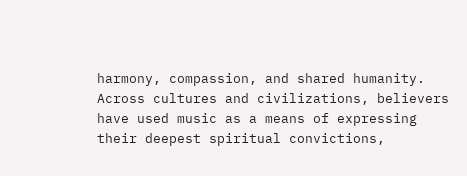harmony, compassion, and shared humanity. Across cultures and civilizations, believers have used music as a means of expressing their deepest spiritual convictions,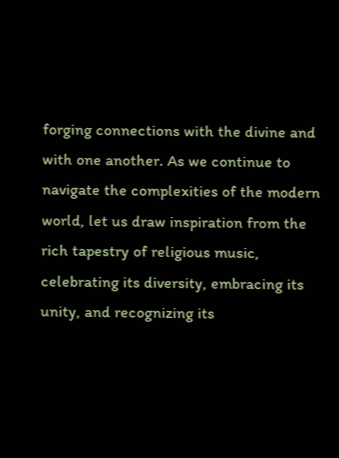forging connections with the divine and with one another. As we continue to navigate the complexities of the modern world, let us draw inspiration from the rich tapestry of religious music, celebrating its diversity, embracing its unity, and recognizing its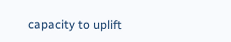capacity to uplift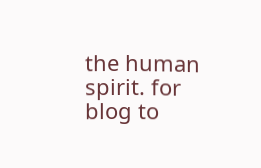the human spirit. for blog to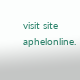visit site aphelonline.